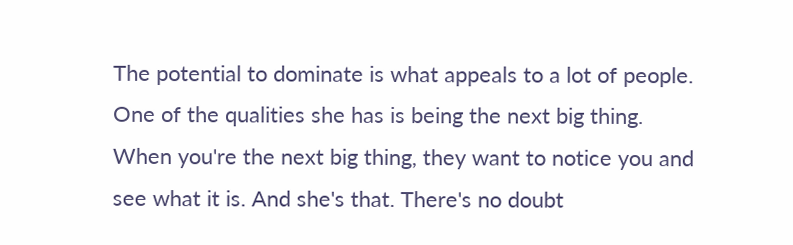The potential to dominate is what appeals to a lot of people. One of the qualities she has is being the next big thing. When you're the next big thing, they want to notice you and see what it is. And she's that. There's no doubt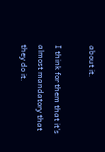about it.

I think for them that it's almost mandatory that they do it.